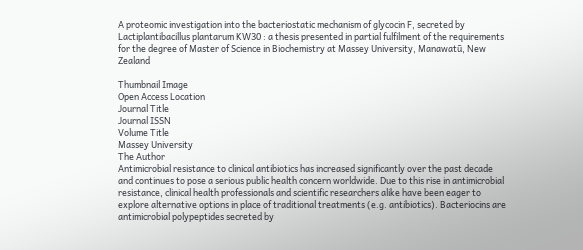A proteomic investigation into the bacteriostatic mechanism of glycocin F, secreted by Lactiplantibacillus plantarum KW30 : a thesis presented in partial fulfilment of the requirements for the degree of Master of Science in Biochemistry at Massey University, Manawatū, New Zealand

Thumbnail Image
Open Access Location
Journal Title
Journal ISSN
Volume Title
Massey University
The Author
Antimicrobial resistance to clinical antibiotics has increased significantly over the past decade and continues to pose a serious public health concern worldwide. Due to this rise in antimicrobial resistance, clinical health professionals and scientific researchers alike have been eager to explore alternative options in place of traditional treatments (e.g. antibiotics). Bacteriocins are antimicrobial polypeptides secreted by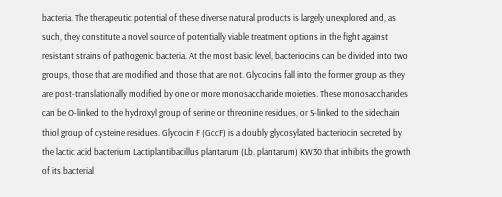bacteria. The therapeutic potential of these diverse natural products is largely unexplored and, as such, they constitute a novel source of potentially viable treatment options in the fight against resistant strains of pathogenic bacteria. At the most basic level, bacteriocins can be divided into two groups, those that are modified and those that are not. Glycocins fall into the former group as they are post-translationally modified by one or more monosaccharide moieties. These monosaccharides can be O-linked to the hydroxyl group of serine or threonine residues, or S-linked to the sidechain thiol group of cysteine residues. Glycocin F (GccF) is a doubly glycosylated bacteriocin secreted by the lactic acid bacterium Lactiplantibacillus plantarum (Lb. plantarum) KW30 that inhibits the growth of its bacterial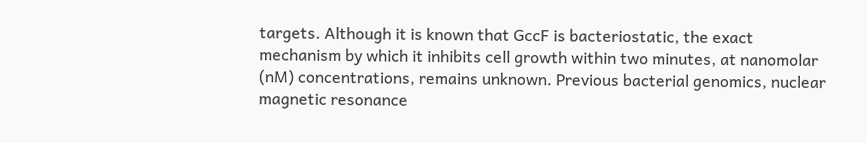targets. Although it is known that GccF is bacteriostatic, the exact mechanism by which it inhibits cell growth within two minutes, at nanomolar (nM) concentrations, remains unknown. Previous bacterial genomics, nuclear magnetic resonance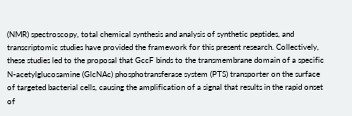(NMR) spectroscopy, total chemical synthesis and analysis of synthetic peptides, and transcriptomic studies have provided the framework for this present research. Collectively, these studies led to the proposal that GccF binds to the transmembrane domain of a specific N-acetylglucosamine (GlcNAc) phosphotransferase system (PTS) transporter on the surface of targeted bacterial cells, causing the amplification of a signal that results in the rapid onset of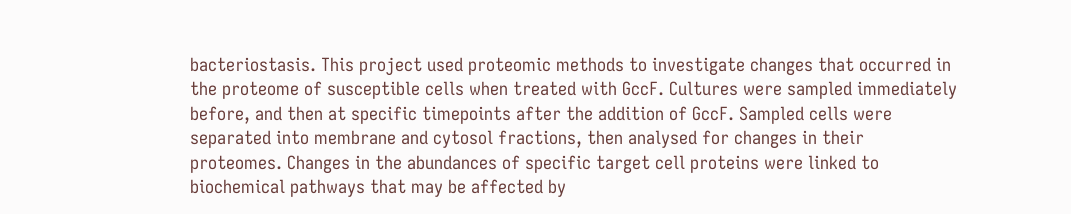bacteriostasis. This project used proteomic methods to investigate changes that occurred in the proteome of susceptible cells when treated with GccF. Cultures were sampled immediately before, and then at specific timepoints after the addition of GccF. Sampled cells were separated into membrane and cytosol fractions, then analysed for changes in their proteomes. Changes in the abundances of specific target cell proteins were linked to biochemical pathways that may be affected by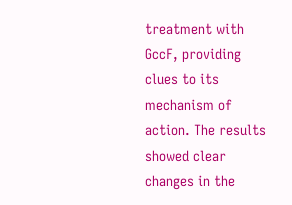treatment with GccF, providing clues to its mechanism of action. The results showed clear changes in the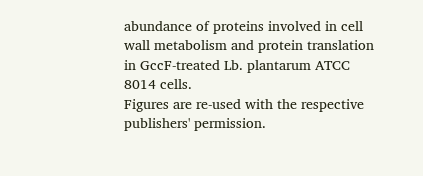abundance of proteins involved in cell wall metabolism and protein translation in GccF-treated Lb. plantarum ATCC 8014 cells.
Figures are re-used with the respective publishers' permission.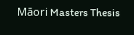Māori Masters Thesis